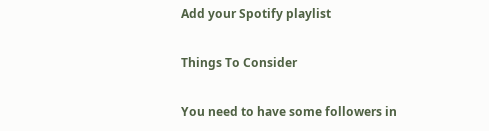Add your Spotify playlist

Things To Consider

You need to have some followers in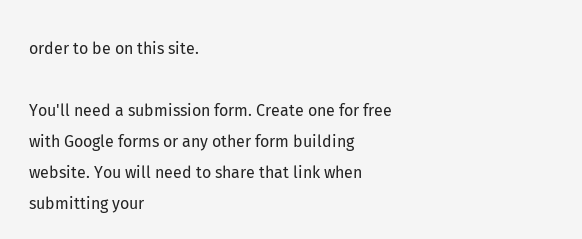order to be on this site.

You'll need a submission form. Create one for free with Google forms or any other form building website. You will need to share that link when submitting your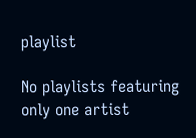playlist

No playlists featuring only one artist